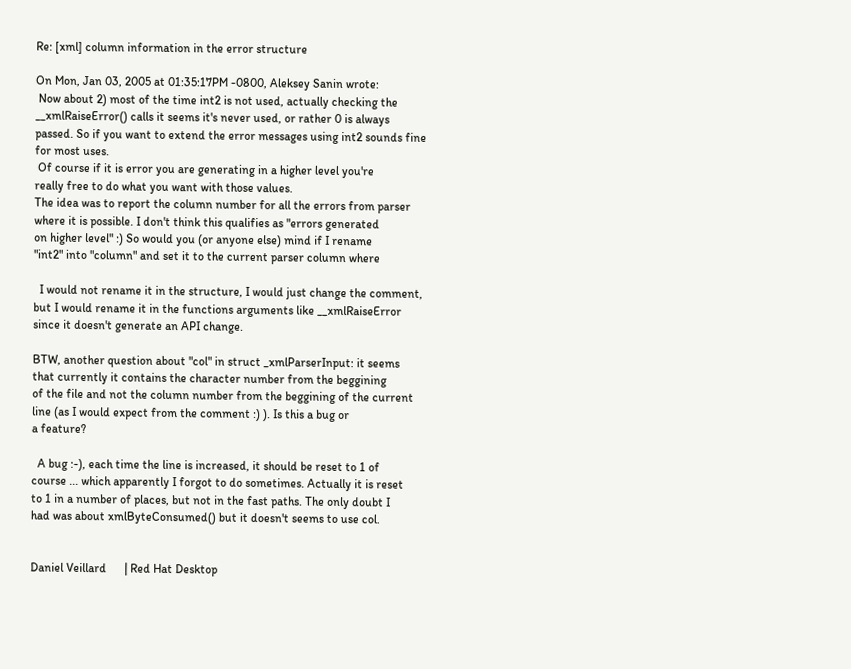Re: [xml] column information in the error structure

On Mon, Jan 03, 2005 at 01:35:17PM -0800, Aleksey Sanin wrote:
 Now about 2) most of the time int2 is not used, actually checking the
__xmlRaiseError() calls it seems it's never used, or rather 0 is always
passed. So if you want to extend the error messages using int2 sounds fine
for most uses.
 Of course if it is error you are generating in a higher level you're
really free to do what you want with those values.
The idea was to report the column number for all the errors from parser
where it is possible. I don't think this qualifies as "errors generated
on higher level" :) So would you (or anyone else) mind if I rename
"int2" into "column" and set it to the current parser column where

  I would not rename it in the structure, I would just change the comment,
but I would rename it in the functions arguments like __xmlRaiseError
since it doesn't generate an API change.

BTW, another question about "col" in struct _xmlParserInput: it seems
that currently it contains the character number from the beggining
of the file and not the column number from the beggining of the current
line (as I would expect from the comment :) ). Is this a bug or
a feature?

  A bug :-), each time the line is increased, it should be reset to 1 of
course ... which apparently I forgot to do sometimes. Actually it is reset
to 1 in a number of places, but not in the fast paths. The only doubt I
had was about xmlByteConsumed() but it doesn't seems to use col.


Daniel Veillard      | Red Hat Desktop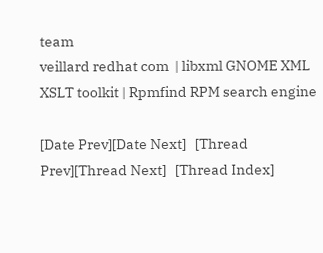team
veillard redhat com  | libxml GNOME XML XSLT toolkit | Rpmfind RPM search engine

[Date Prev][Date Next]   [Thread Prev][Thread Next]   [Thread Index]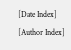[Date Index] [Author Index]